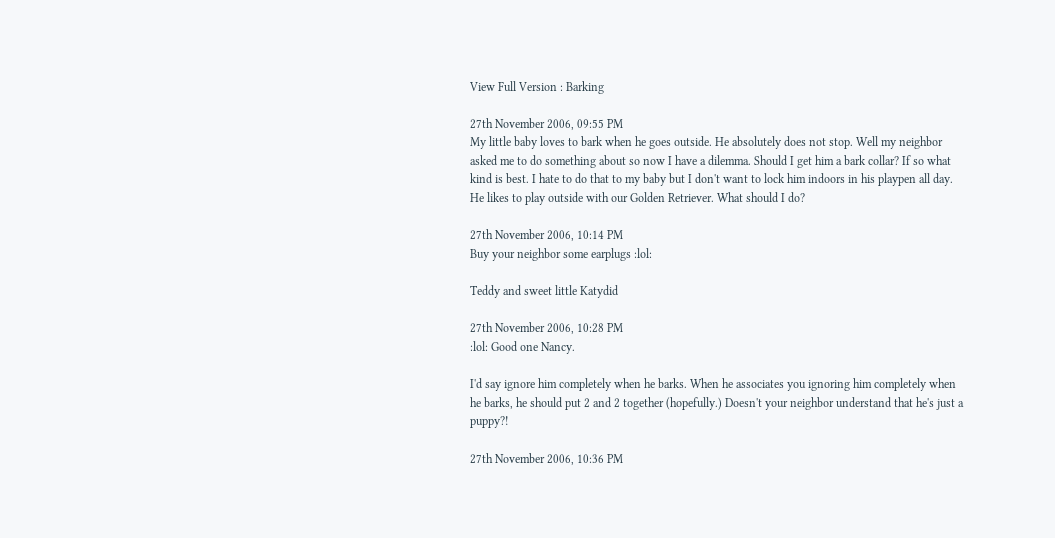View Full Version : Barking

27th November 2006, 09:55 PM
My little baby loves to bark when he goes outside. He absolutely does not stop. Well my neighbor asked me to do something about so now I have a dilemma. Should I get him a bark collar? If so what kind is best. I hate to do that to my baby but I don't want to lock him indoors in his playpen all day. He likes to play outside with our Golden Retriever. What should I do?

27th November 2006, 10:14 PM
Buy your neighbor some earplugs :lol:

Teddy and sweet little Katydid

27th November 2006, 10:28 PM
:lol: Good one Nancy.

I'd say ignore him completely when he barks. When he associates you ignoring him completely when he barks, he should put 2 and 2 together (hopefully.) Doesn't your neighbor understand that he's just a puppy?!

27th November 2006, 10:36 PM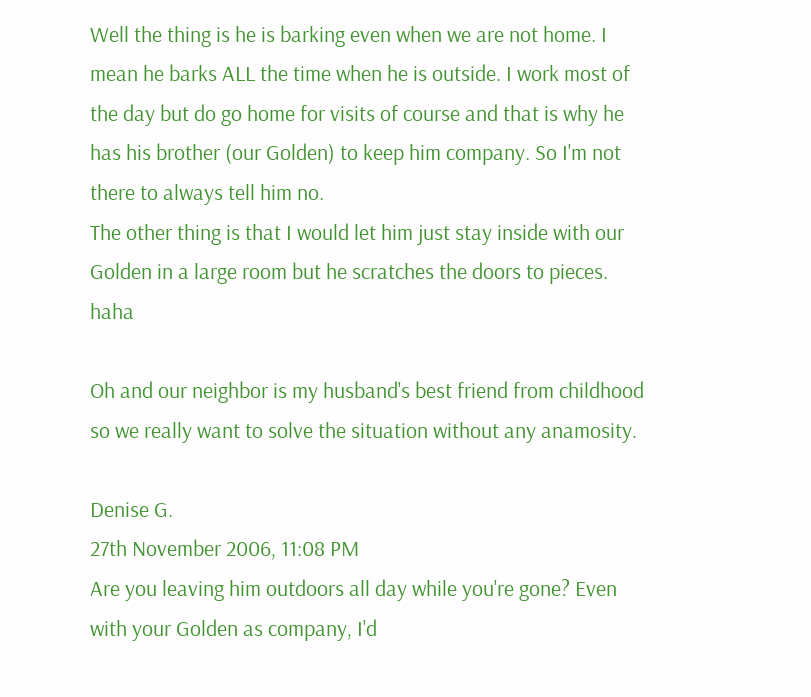Well the thing is he is barking even when we are not home. I mean he barks ALL the time when he is outside. I work most of the day but do go home for visits of course and that is why he has his brother (our Golden) to keep him company. So I'm not there to always tell him no.
The other thing is that I would let him just stay inside with our Golden in a large room but he scratches the doors to pieces. haha

Oh and our neighbor is my husband's best friend from childhood so we really want to solve the situation without any anamosity.

Denise G.
27th November 2006, 11:08 PM
Are you leaving him outdoors all day while you're gone? Even with your Golden as company, I'd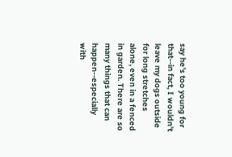say he's too young for that--in fact, I wouldn't leave my dogs outside for long stretches alone, even in a fenced in garden. There are so many things that can happen--especially with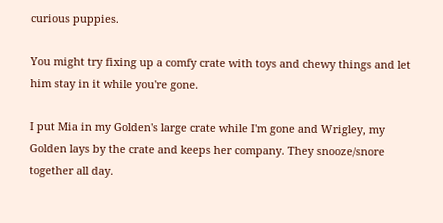curious puppies.

You might try fixing up a comfy crate with toys and chewy things and let him stay in it while you're gone.

I put Mia in my Golden's large crate while I'm gone and Wrigley, my Golden lays by the crate and keeps her company. They snooze/snore together all day.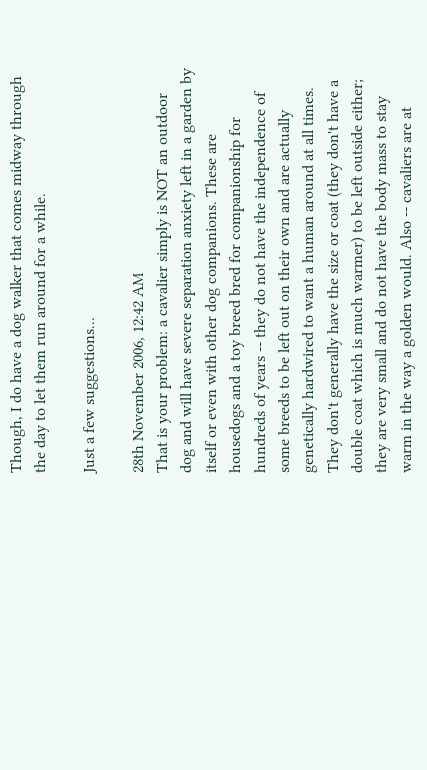Though, I do have a dog walker that comes midway through the day to let them run around for a while.

Just a few suggestions...

28th November 2006, 12:42 AM
That is your problem: a cavalier simply is NOT an outdoor dog and will have severe separation anxiety left in a garden by itself or even with other dog companions. These are housedogs and a toy breed bred for companionship for hundreds of years -- they do not have the independence of some breeds to be left out on their own and are actually genetically hardwired to want a human around at all times. They don't generally have the size or coat (they don't have a double coat which is much warmer) to be left outside either; they are very small and do not have the body mass to stay warm in the way a golden would. Also -- cavaliers are at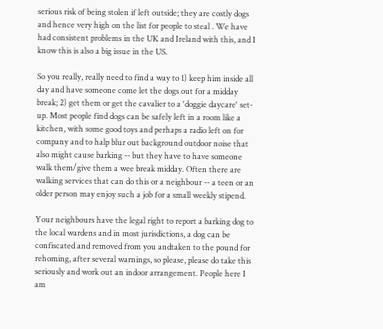serious risk of being stolen if left outside; they are costly dogs and hence very high on the list for people to steal . We have had consistent problems in the UK and Ireland with this, and I know this is also a big issue in the US.

So you really, really need to find a way to 1) keep him inside all day and have someone come let the dogs out for a midday break; 2) get them or get the cavalier to a 'doggie daycare' set-up. Most people find dogs can be safely left in a room like a kitchen, with some good toys and perhaps a radio left on for company and to halp blur out background outdoor noise that also might cause barking -- but they have to have someone walk them/give them a wee break midday. Often there are walking services that can do this or a neighbour -- a teen or an older person may enjoy such a job for a small weekly stipend.

Your neighbours have the legal right to report a barking dog to the local wardens and in most jurisdictions, a dog can be confiscated and removed from you andtaken to the pound for rehoming, after several warnings, so please, please do take this seriously and work out an indoor arrangement. People here I am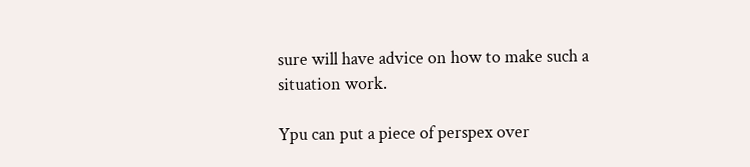sure will have advice on how to make such a situation work.

Ypu can put a piece of perspex over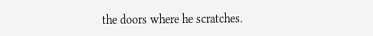the doors where he scratches.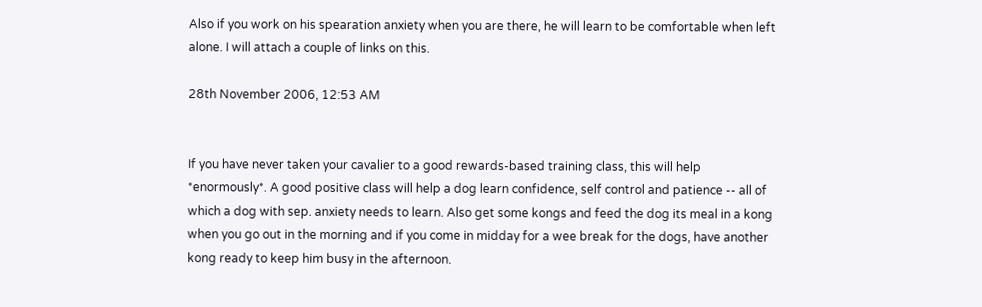Also if you work on his spearation anxiety when you are there, he will learn to be comfortable when left alone. I will attach a couple of links on this.

28th November 2006, 12:53 AM


If you have never taken your cavalier to a good rewards-based training class, this will help *enormously*. A good positive class will help a dog learn confidence, self control and patience -- all of which a dog with sep. anxiety needs to learn. Also get some kongs and feed the dog its meal in a kong when you go out in the morning and if you come in midday for a wee break for the dogs, have another kong ready to keep him busy in the afternoon.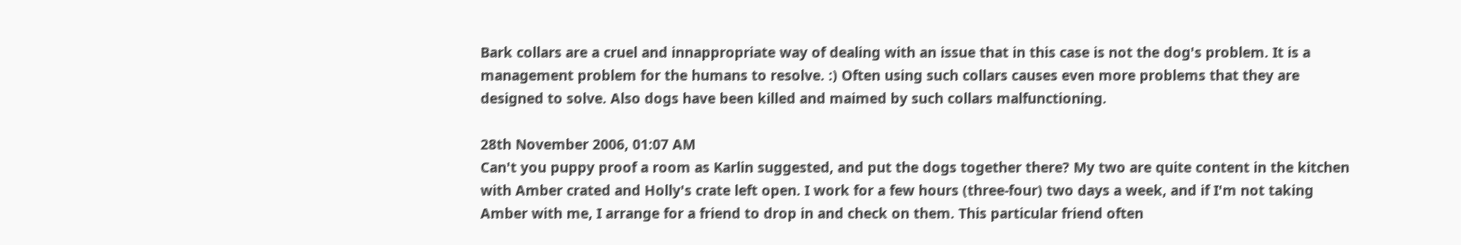Bark collars are a cruel and innappropriate way of dealing with an issue that in this case is not the dog's problem. It is a management problem for the humans to resolve. :) Often using such collars causes even more problems that they are designed to solve. Also dogs have been killed and maimed by such collars malfunctioning.

28th November 2006, 01:07 AM
Can't you puppy proof a room as Karlin suggested, and put the dogs together there? My two are quite content in the kitchen with Amber crated and Holly's crate left open. I work for a few hours (three-four) two days a week, and if I'm not taking Amber with me, I arrange for a friend to drop in and check on them. This particular friend often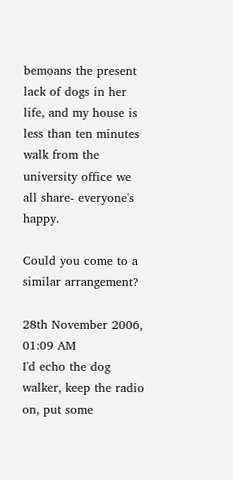bemoans the present lack of dogs in her life, and my house is less than ten minutes walk from the university office we all share- everyone's happy.

Could you come to a similar arrangement?

28th November 2006, 01:09 AM
I'd echo the dog walker, keep the radio on, put some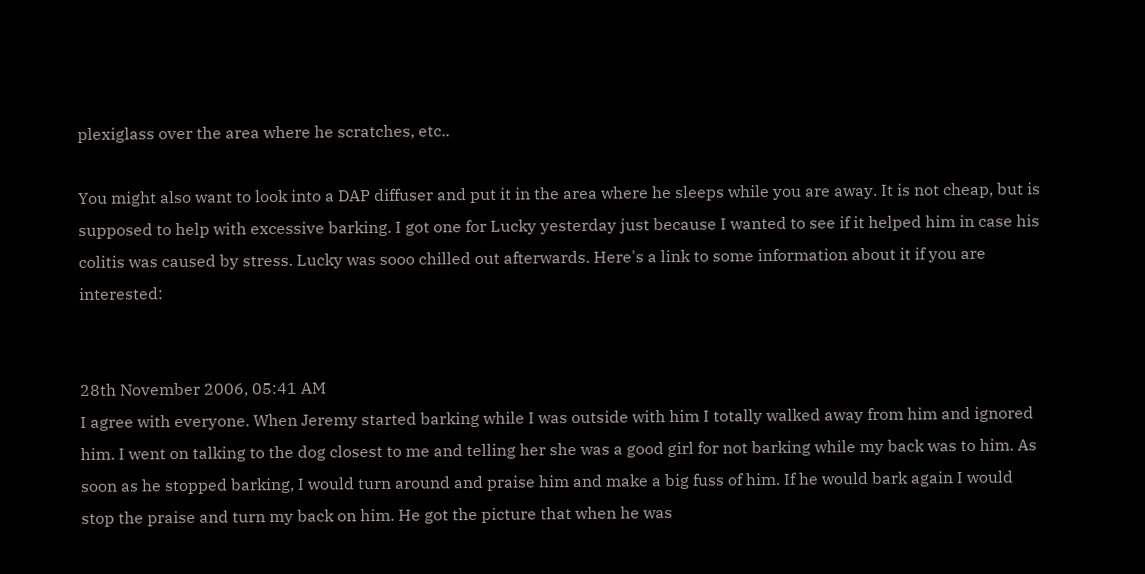plexiglass over the area where he scratches, etc..

You might also want to look into a DAP diffuser and put it in the area where he sleeps while you are away. It is not cheap, but is supposed to help with excessive barking. I got one for Lucky yesterday just because I wanted to see if it helped him in case his colitis was caused by stress. Lucky was sooo chilled out afterwards. Here's a link to some information about it if you are interested:


28th November 2006, 05:41 AM
I agree with everyone. When Jeremy started barking while I was outside with him I totally walked away from him and ignored him. I went on talking to the dog closest to me and telling her she was a good girl for not barking while my back was to him. As soon as he stopped barking, I would turn around and praise him and make a big fuss of him. If he would bark again I would stop the praise and turn my back on him. He got the picture that when he was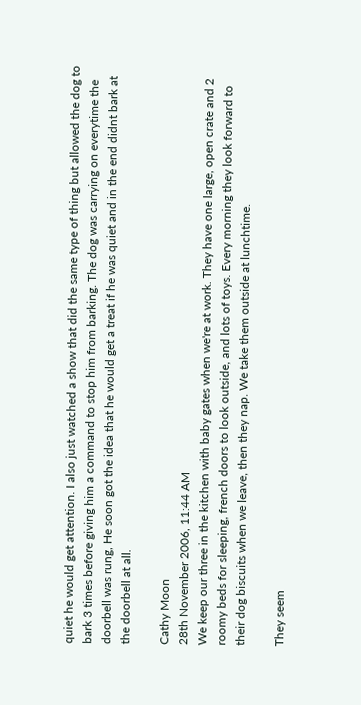quiet he would get attention. I also just watched a show that did the same type of thing but allowed the dog to bark 3 times before giving him a command to stop him from barking. The dog was carrying on everytime the doorbell was rung, He soon got the idea that he would get a treat if he was quiet and in the end didnt bark at the doorbell at all.

Cathy Moon
28th November 2006, 11:44 AM
We keep our three in the kitchen with baby gates when we're at work. They have one large, open crate and 2 roomy beds for sleeping, french doors to look outside, and lots of toys. Every morning they look forward to their dog biscuits when we leave, then they nap. We take them outside at lunchtime.

They seem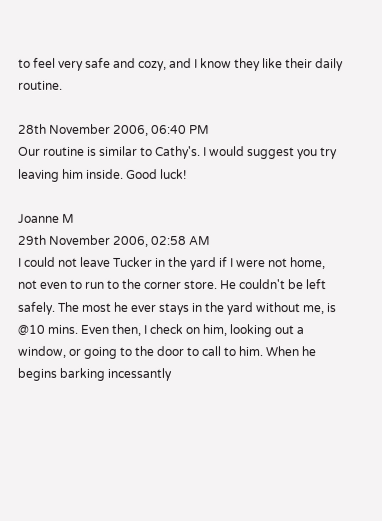to feel very safe and cozy, and I know they like their daily routine.

28th November 2006, 06:40 PM
Our routine is similar to Cathy's. I would suggest you try leaving him inside. Good luck!

Joanne M
29th November 2006, 02:58 AM
I could not leave Tucker in the yard if I were not home, not even to run to the corner store. He couldn't be left safely. The most he ever stays in the yard without me, is @10 mins. Even then, I check on him, looking out a window, or going to the door to call to him. When he begins barking incessantly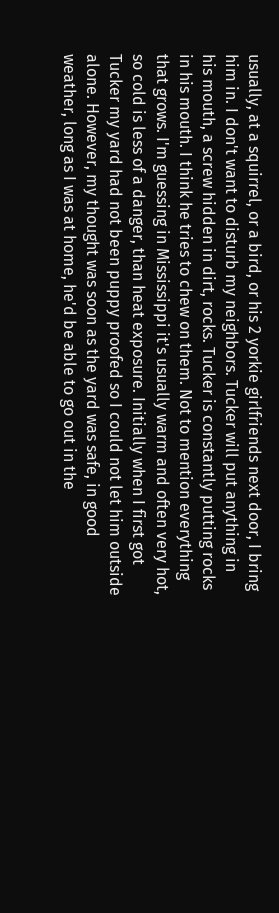usually, at a squirrel, or a bird, or his 2 yorkie girlfriends next door, I bring him in. I don't want to disturb my neighbors. Tucker will put anything in his mouth, a screw hidden in dirt, rocks. Tucker is constantly putting rocks in his mouth. I think he tries to chew on them. Not to mention everything that grows. I'm guessing in Mississippi it's usually warm and often very hot, so cold is less of a danger, than heat exposure. Initially when I first got Tucker my yard had not been puppy proofed so I could not let him outside alone. However, my thought was soon as the yard was safe, in good weather, long as I was at home, he'd be able to go out in the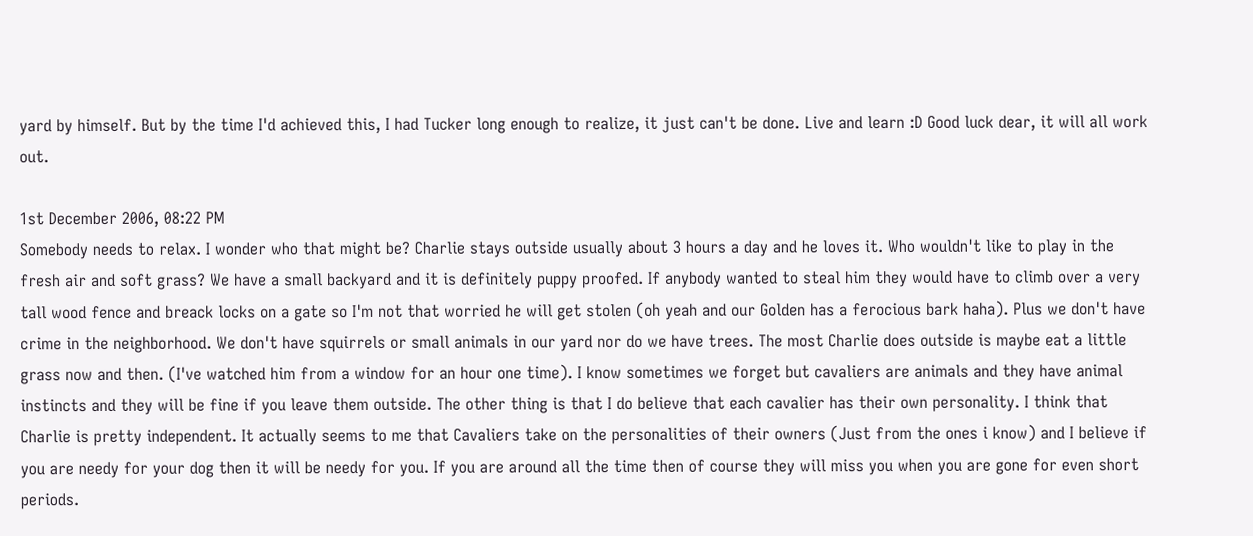yard by himself. But by the time I'd achieved this, I had Tucker long enough to realize, it just can't be done. Live and learn :D Good luck dear, it will all work out.

1st December 2006, 08:22 PM
Somebody needs to relax. I wonder who that might be? Charlie stays outside usually about 3 hours a day and he loves it. Who wouldn't like to play in the fresh air and soft grass? We have a small backyard and it is definitely puppy proofed. If anybody wanted to steal him they would have to climb over a very tall wood fence and breack locks on a gate so I'm not that worried he will get stolen (oh yeah and our Golden has a ferocious bark haha). Plus we don't have crime in the neighborhood. We don't have squirrels or small animals in our yard nor do we have trees. The most Charlie does outside is maybe eat a little grass now and then. (I've watched him from a window for an hour one time). I know sometimes we forget but cavaliers are animals and they have animal instincts and they will be fine if you leave them outside. The other thing is that I do believe that each cavalier has their own personality. I think that Charlie is pretty independent. It actually seems to me that Cavaliers take on the personalities of their owners (Just from the ones i know) and I believe if you are needy for your dog then it will be needy for you. If you are around all the time then of course they will miss you when you are gone for even short periods.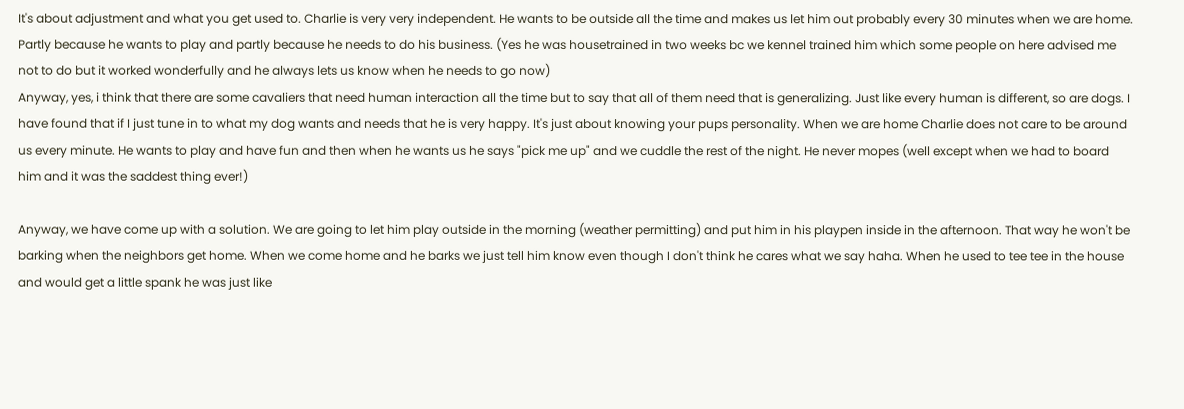It's about adjustment and what you get used to. Charlie is very very independent. He wants to be outside all the time and makes us let him out probably every 30 minutes when we are home. Partly because he wants to play and partly because he needs to do his business. (Yes he was housetrained in two weeks bc we kennel trained him which some people on here advised me not to do but it worked wonderfully and he always lets us know when he needs to go now)
Anyway, yes, i think that there are some cavaliers that need human interaction all the time but to say that all of them need that is generalizing. Just like every human is different, so are dogs. I have found that if I just tune in to what my dog wants and needs that he is very happy. It's just about knowing your pups personality. When we are home Charlie does not care to be around us every minute. He wants to play and have fun and then when he wants us he says "pick me up" and we cuddle the rest of the night. He never mopes (well except when we had to board him and it was the saddest thing ever!)

Anyway, we have come up with a solution. We are going to let him play outside in the morning (weather permitting) and put him in his playpen inside in the afternoon. That way he won't be barking when the neighbors get home. When we come home and he barks we just tell him know even though I don't think he cares what we say haha. When he used to tee tee in the house and would get a little spank he was just like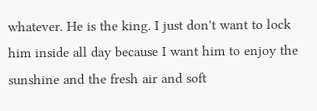whatever. He is the king. I just don't want to lock him inside all day because I want him to enjoy the sunshine and the fresh air and soft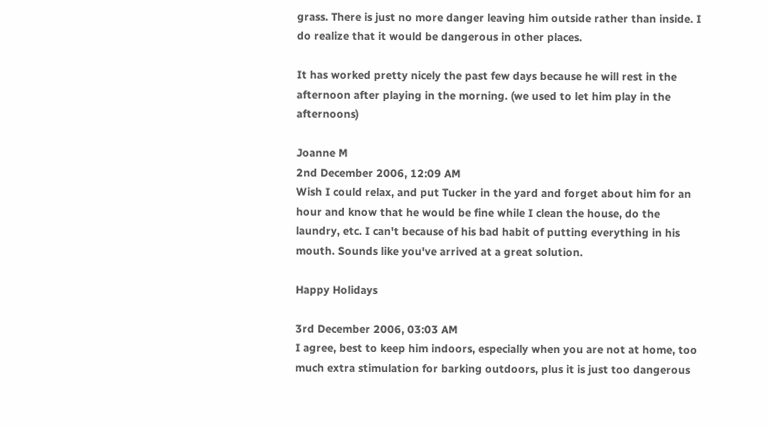grass. There is just no more danger leaving him outside rather than inside. I do realize that it would be dangerous in other places.

It has worked pretty nicely the past few days because he will rest in the afternoon after playing in the morning. (we used to let him play in the afternoons)

Joanne M
2nd December 2006, 12:09 AM
Wish I could relax, and put Tucker in the yard and forget about him for an hour and know that he would be fine while I clean the house, do the laundry, etc. I can't because of his bad habit of putting everything in his mouth. Sounds like you've arrived at a great solution.

Happy Holidays

3rd December 2006, 03:03 AM
I agree, best to keep him indoors, especially when you are not at home, too much extra stimulation for barking outdoors, plus it is just too dangerous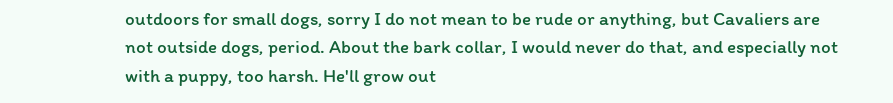outdoors for small dogs, sorry I do not mean to be rude or anything, but Cavaliers are not outside dogs, period. About the bark collar, I would never do that, and especially not with a puppy, too harsh. He'll grow out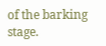of the barking stage.